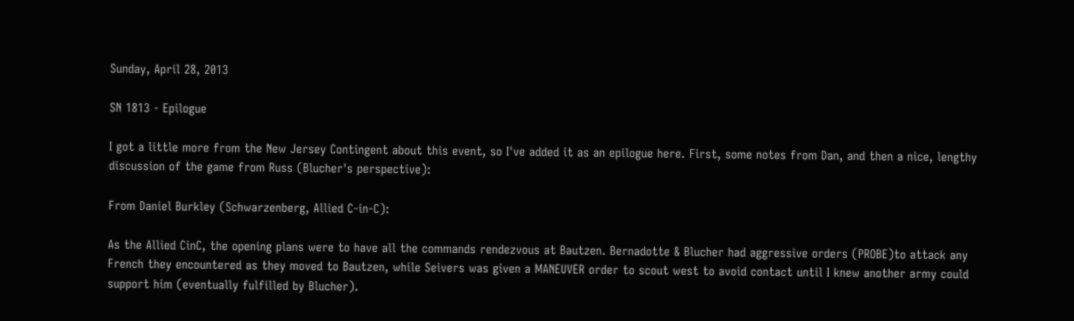Sunday, April 28, 2013

SN 1813 - Epilogue

I got a little more from the New Jersey Contingent about this event, so I've added it as an epilogue here. First, some notes from Dan, and then a nice, lengthy discussion of the game from Russ (Blucher's perspective):

From Daniel Burkley (Schwarzenberg, Allied C-in-C):

As the Allied CinC, the opening plans were to have all the commands rendezvous at Bautzen. Bernadotte & Blucher had aggressive orders (PROBE)to attack any French they encountered as they moved to Bautzen, while Seivers was given a MANEUVER order to scout west to avoid contact until I knew another army could support him (eventually fulfilled by Blucher).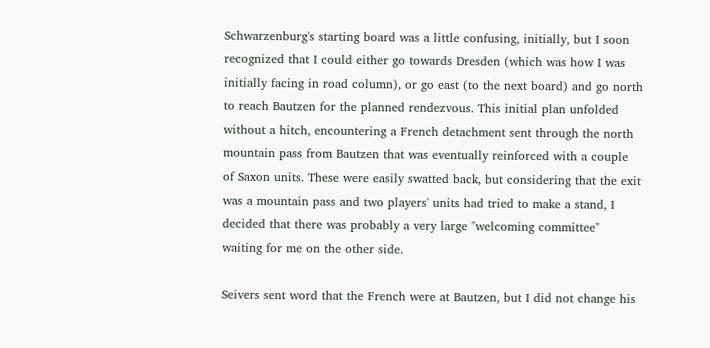Schwarzenburg's starting board was a little confusing, initially, but I soon recognized that I could either go towards Dresden (which was how I was initially facing in road column), or go east (to the next board) and go north to reach Bautzen for the planned rendezvous. This initial plan unfolded without a hitch, encountering a French detachment sent through the north mountain pass from Bautzen that was eventually reinforced with a couple of Saxon units. These were easily swatted back, but considering that the exit was a mountain pass and two players' units had tried to make a stand, I decided that there was probably a very large "welcoming committee" waiting for me on the other side.

Seivers sent word that the French were at Bautzen, but I did not change his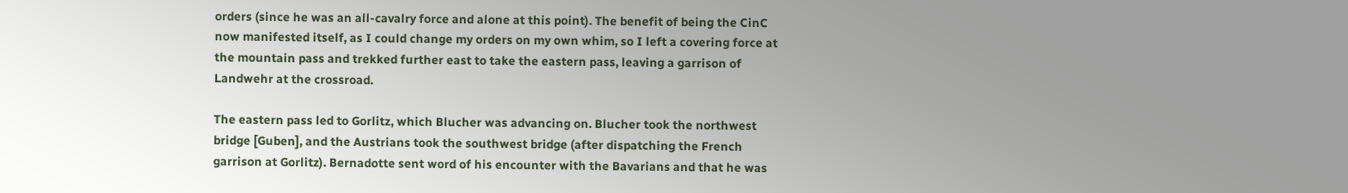orders (since he was an all-cavalry force and alone at this point). The benefit of being the CinC now manifested itself, as I could change my orders on my own whim, so I left a covering force at the mountain pass and trekked further east to take the eastern pass, leaving a garrison of Landwehr at the crossroad.

The eastern pass led to Gorlitz, which Blucher was advancing on. Blucher took the northwest bridge [Guben], and the Austrians took the southwest bridge (after dispatching the French garrison at Gorlitz). Bernadotte sent word of his encounter with the Bavarians and that he was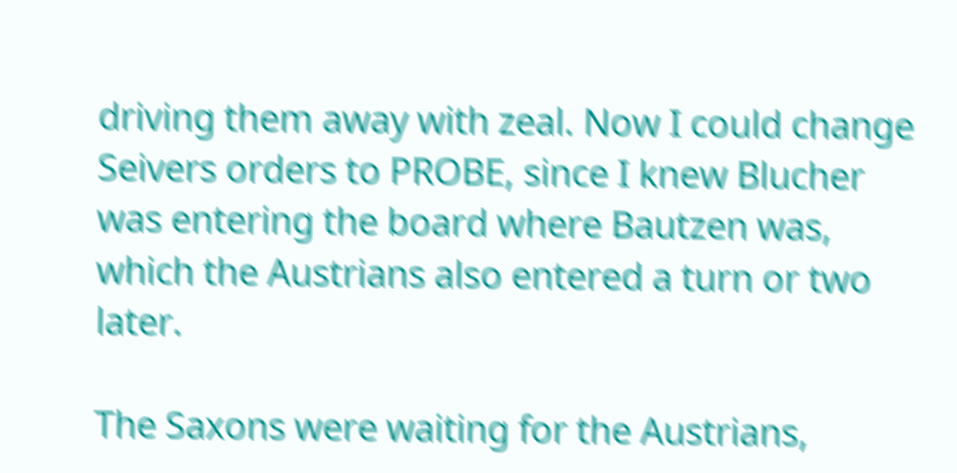driving them away with zeal. Now I could change Seivers orders to PROBE, since I knew Blucher was entering the board where Bautzen was, which the Austrians also entered a turn or two later.

The Saxons were waiting for the Austrians,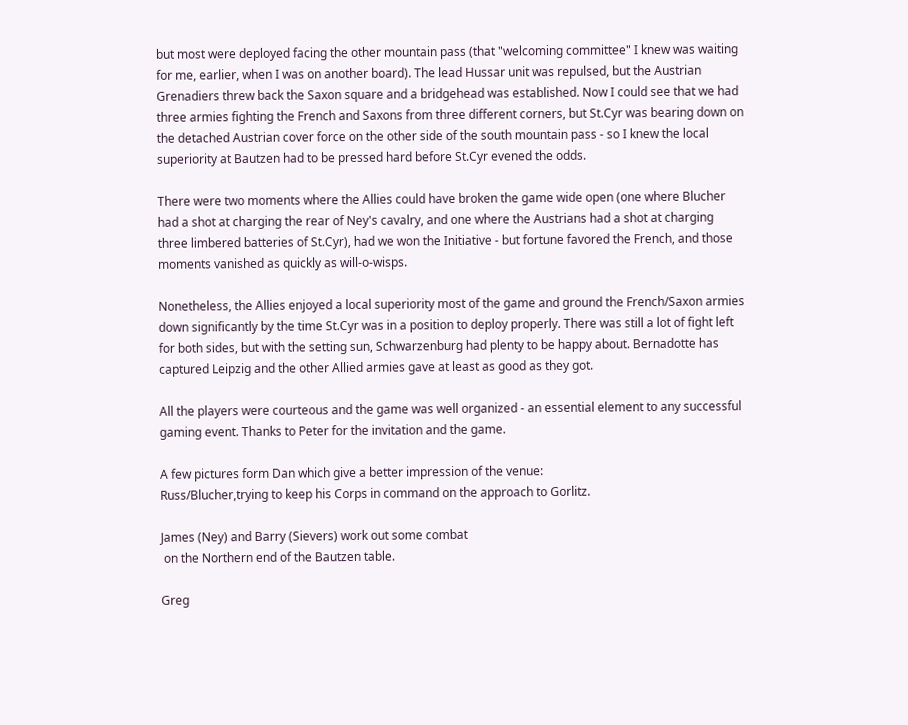but most were deployed facing the other mountain pass (that "welcoming committee" I knew was waiting for me, earlier, when I was on another board). The lead Hussar unit was repulsed, but the Austrian Grenadiers threw back the Saxon square and a bridgehead was established. Now I could see that we had three armies fighting the French and Saxons from three different corners, but St.Cyr was bearing down on the detached Austrian cover force on the other side of the south mountain pass - so I knew the local superiority at Bautzen had to be pressed hard before St.Cyr evened the odds.

There were two moments where the Allies could have broken the game wide open (one where Blucher had a shot at charging the rear of Ney's cavalry, and one where the Austrians had a shot at charging three limbered batteries of St.Cyr), had we won the Initiative - but fortune favored the French, and those moments vanished as quickly as will-o-wisps.

Nonetheless, the Allies enjoyed a local superiority most of the game and ground the French/Saxon armies down significantly by the time St.Cyr was in a position to deploy properly. There was still a lot of fight left for both sides, but with the setting sun, Schwarzenburg had plenty to be happy about. Bernadotte has captured Leipzig and the other Allied armies gave at least as good as they got.

All the players were courteous and the game was well organized - an essential element to any successful gaming event. Thanks to Peter for the invitation and the game.

A few pictures form Dan which give a better impression of the venue:
Russ/Blucher,trying to keep his Corps in command on the approach to Gorlitz.

James (Ney) and Barry (Sievers) work out some combat
 on the Northern end of the Bautzen table.

Greg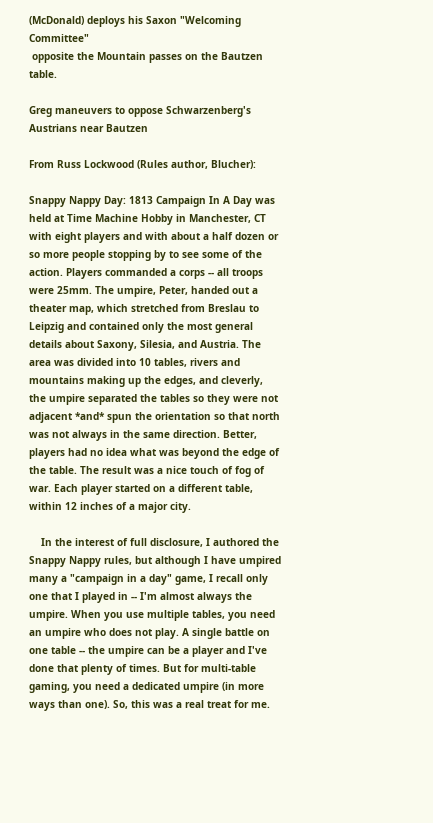(McDonald) deploys his Saxon "Welcoming Committee"
 opposite the Mountain passes on the Bautzen table.

Greg maneuvers to oppose Schwarzenberg's Austrians near Bautzen

From Russ Lockwood (Rules author, Blucher):

Snappy Nappy Day: 1813 Campaign In A Day was held at Time Machine Hobby in Manchester, CT with eight players and with about a half dozen or so more people stopping by to see some of the action. Players commanded a corps -- all troops were 25mm. The umpire, Peter, handed out a theater map, which stretched from Breslau to Leipzig and contained only the most general details about Saxony, Silesia, and Austria. The area was divided into 10 tables, rivers and mountains making up the edges, and cleverly, the umpire separated the tables so they were not adjacent *and* spun the orientation so that north was not always in the same direction. Better, players had no idea what was beyond the edge of the table. The result was a nice touch of fog of war. Each player started on a different table, within 12 inches of a major city.

    In the interest of full disclosure, I authored the Snappy Nappy rules, but although I have umpired many a "campaign in a day" game, I recall only one that I played in -- I'm almost always the umpire. When you use multiple tables, you need an umpire who does not play. A single battle on one table -- the umpire can be a player and I've done that plenty of times. But for multi-table gaming, you need a dedicated umpire (in more ways than one). So, this was a real treat for me.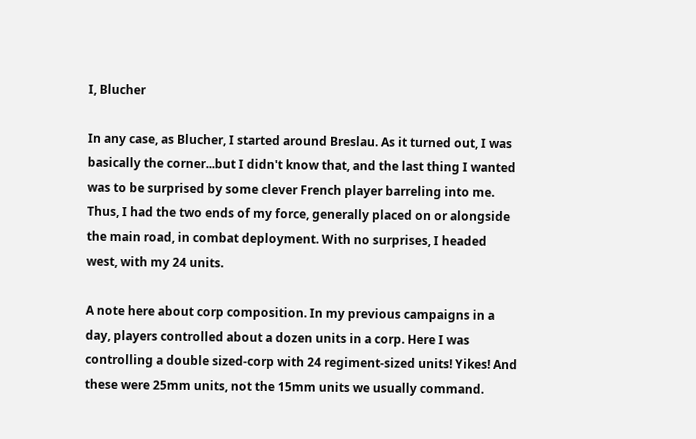I, Blucher

In any case, as Blucher, I started around Breslau. As it turned out, I was basically the corner...but I didn't know that, and the last thing I wanted was to be surprised by some clever French player barreling into me. Thus, I had the two ends of my force, generally placed on or alongside the main road, in combat deployment. With no surprises, I headed west, with my 24 units.

A note here about corp composition. In my previous campaigns in a day, players controlled about a dozen units in a corp. Here I was controlling a double sized-corp with 24 regiment-sized units! Yikes! And these were 25mm units, not the 15mm units we usually command.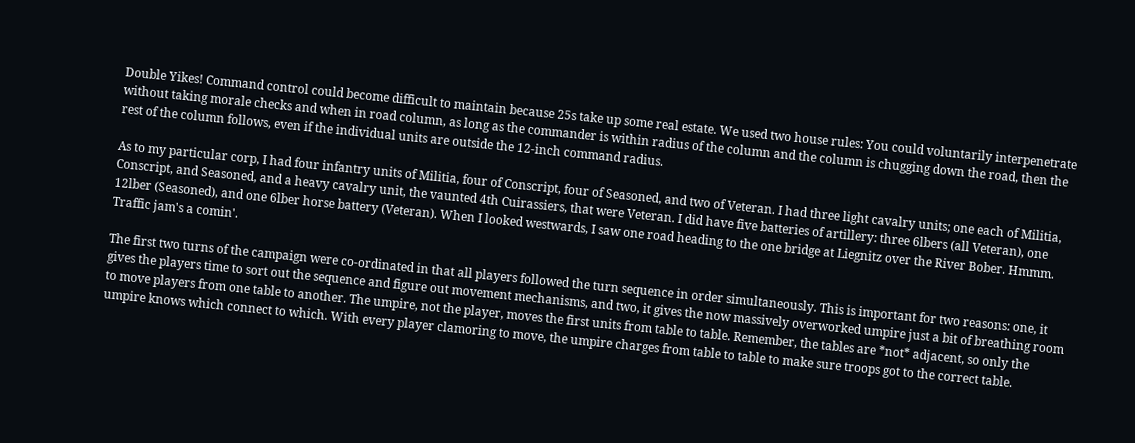Double Yikes! Command control could become difficult to maintain because 25s take up some real estate. We used two house rules: You could voluntarily interpenetrate without taking morale checks and when in road column, as long as the commander is within radius of the column and the column is chugging down the road, then the rest of the column follows, even if the individual units are outside the 12-inch command radius.

As to my particular corp, I had four infantry units of Militia, four of Conscript, four of Seasoned, and two of Veteran. I had three light cavalry units; one each of Militia, Conscript, and Seasoned, and a heavy cavalry unit, the vaunted 4th Cuirassiers, that were Veteran. I did have five batteries of artillery: three 6lbers (all Veteran), one 12lber (Seasoned), and one 6lber horse battery (Veteran). When I looked westwards, I saw one road heading to the one bridge at Liegnitz over the River Bober. Hmmm. Traffic jam's a comin'.

The first two turns of the campaign were co-ordinated in that all players followed the turn sequence in order simultaneously. This is important for two reasons: one, it gives the players time to sort out the sequence and figure out movement mechanisms, and two, it gives the now massively overworked umpire just a bit of breathing room to move players from one table to another. The umpire, not the player, moves the first units from table to table. Remember, the tables are *not* adjacent, so only the umpire knows which connect to which. With every player clamoring to move, the umpire charges from table to table to make sure troops got to the correct table.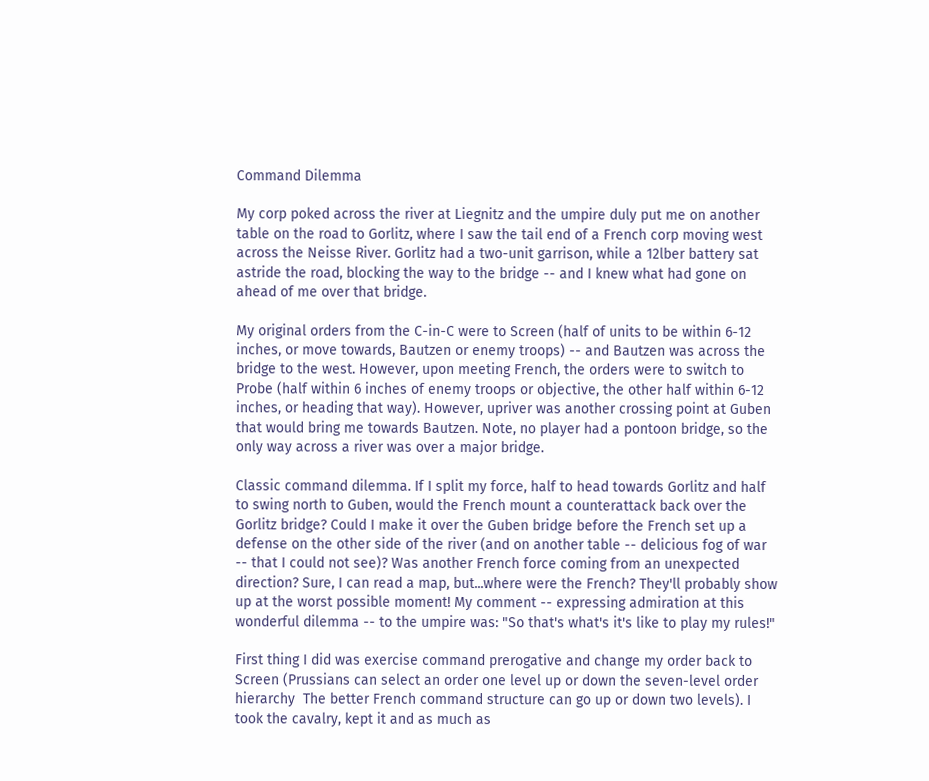Command Dilemma

My corp poked across the river at Liegnitz and the umpire duly put me on another table on the road to Gorlitz, where I saw the tail end of a French corp moving west across the Neisse River. Gorlitz had a two-unit garrison, while a 12lber battery sat astride the road, blocking the way to the bridge -- and I knew what had gone on ahead of me over that bridge.

My original orders from the C-in-C were to Screen (half of units to be within 6-12 inches, or move towards, Bautzen or enemy troops) -- and Bautzen was across the bridge to the west. However, upon meeting French, the orders were to switch to Probe (half within 6 inches of enemy troops or objective, the other half within 6-12 inches, or heading that way). However, upriver was another crossing point at Guben that would bring me towards Bautzen. Note, no player had a pontoon bridge, so the only way across a river was over a major bridge.

Classic command dilemma. If I split my force, half to head towards Gorlitz and half to swing north to Guben, would the French mount a counterattack back over the Gorlitz bridge? Could I make it over the Guben bridge before the French set up a defense on the other side of the river (and on another table -- delicious fog of war -- that I could not see)? Was another French force coming from an unexpected direction? Sure, I can read a map, but...where were the French? They'll probably show up at the worst possible moment! My comment -- expressing admiration at this wonderful dilemma -- to the umpire was: "So that's what's it's like to play my rules!"

First thing I did was exercise command prerogative and change my order back to Screen (Prussians can select an order one level up or down the seven-level order hierarchy  The better French command structure can go up or down two levels). I took the cavalry, kept it and as much as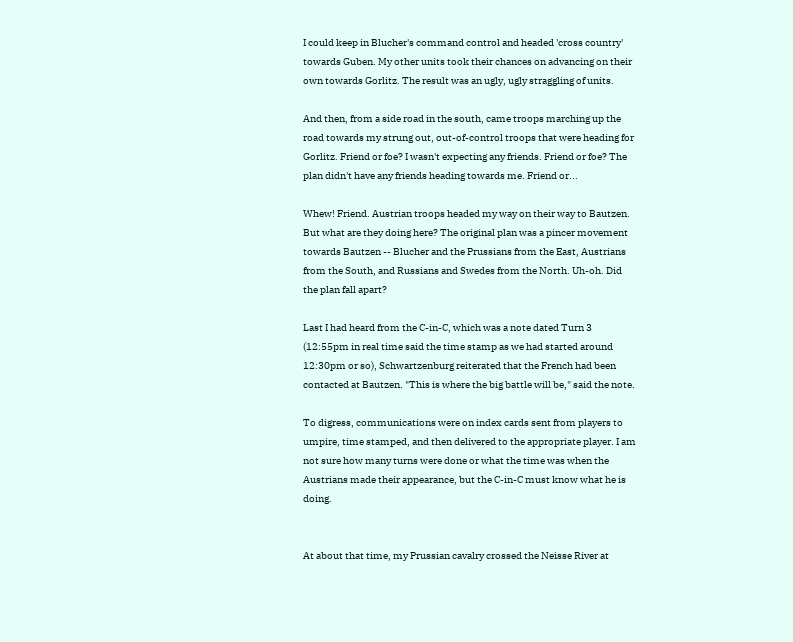I could keep in Blucher's command control and headed 'cross country' towards Guben. My other units took their chances on advancing on their own towards Gorlitz. The result was an ugly, ugly straggling of units.

And then, from a side road in the south, came troops marching up the road towards my strung out, out-of-control troops that were heading for Gorlitz. Friend or foe? I wasn't expecting any friends. Friend or foe? The plan didn't have any friends heading towards me. Friend or...

Whew! Friend. Austrian troops headed my way on their way to Bautzen. But what are they doing here? The original plan was a pincer movement towards Bautzen -- Blucher and the Prussians from the East, Austrians from the South, and Russians and Swedes from the North. Uh-oh. Did the plan fall apart?

Last I had heard from the C-in-C, which was a note dated Turn 3 (12:55pm in real time said the time stamp as we had started around 12:30pm or so), Schwartzenburg reiterated that the French had been contacted at Bautzen. "This is where the big battle will be," said the note.

To digress, communications were on index cards sent from players to umpire, time stamped, and then delivered to the appropriate player. I am not sure how many turns were done or what the time was when the Austrians made their appearance, but the C-in-C must know what he is doing.


At about that time, my Prussian cavalry crossed the Neisse River at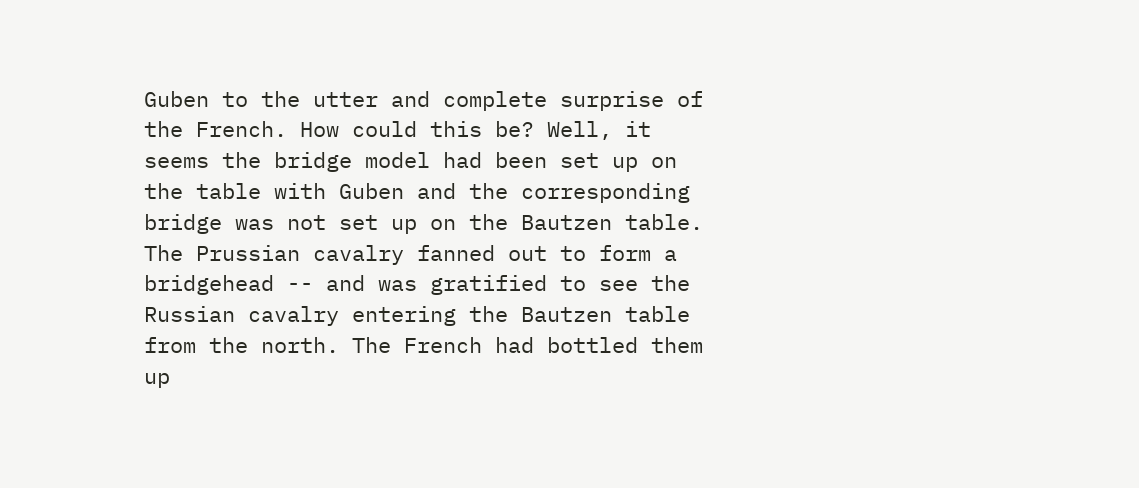Guben to the utter and complete surprise of the French. How could this be? Well, it seems the bridge model had been set up on the table with Guben and the corresponding bridge was not set up on the Bautzen table. The Prussian cavalry fanned out to form a bridgehead -- and was gratified to see the Russian cavalry entering the Bautzen table from the north. The French had bottled them up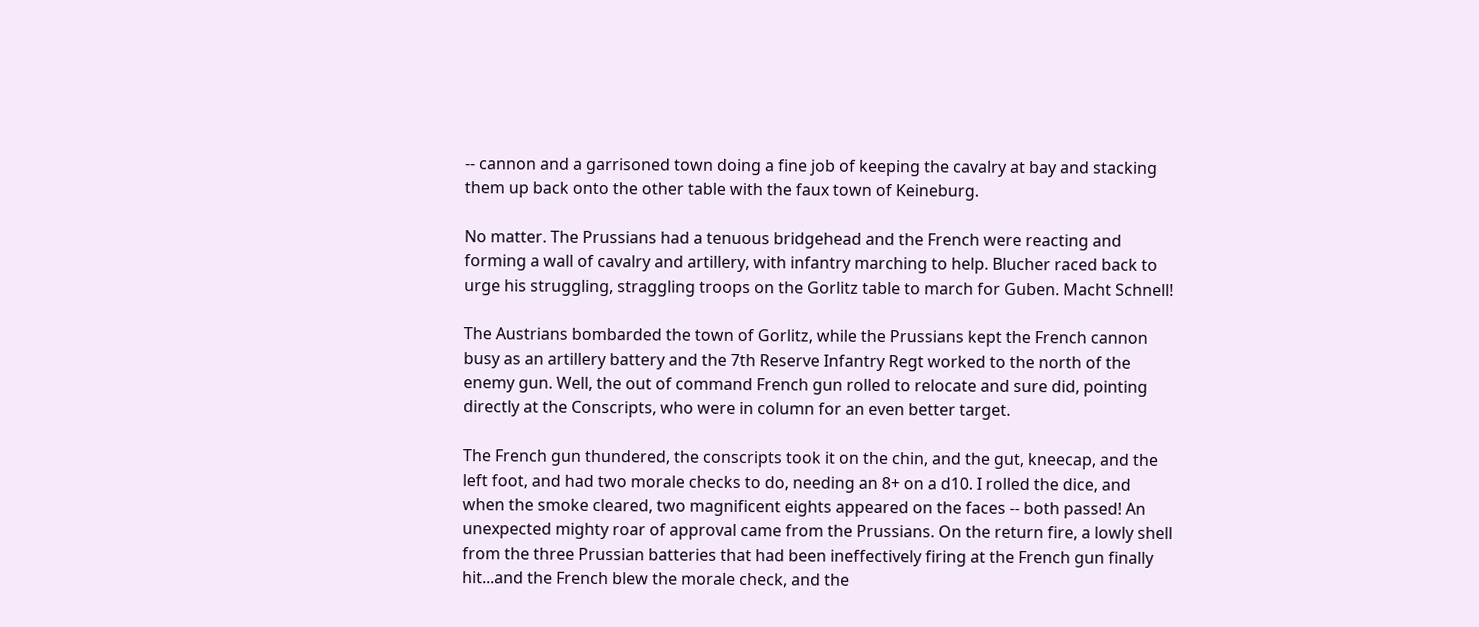-- cannon and a garrisoned town doing a fine job of keeping the cavalry at bay and stacking them up back onto the other table with the faux town of Keineburg.

No matter. The Prussians had a tenuous bridgehead and the French were reacting and forming a wall of cavalry and artillery, with infantry marching to help. Blucher raced back to urge his struggling, straggling troops on the Gorlitz table to march for Guben. Macht Schnell!

The Austrians bombarded the town of Gorlitz, while the Prussians kept the French cannon busy as an artillery battery and the 7th Reserve Infantry Regt worked to the north of the enemy gun. Well, the out of command French gun rolled to relocate and sure did, pointing directly at the Conscripts, who were in column for an even better target.

The French gun thundered, the conscripts took it on the chin, and the gut, kneecap, and the left foot, and had two morale checks to do, needing an 8+ on a d10. I rolled the dice, and when the smoke cleared, two magnificent eights appeared on the faces -- both passed! An unexpected mighty roar of approval came from the Prussians. On the return fire, a lowly shell from the three Prussian batteries that had been ineffectively firing at the French gun finally hit...and the French blew the morale check, and the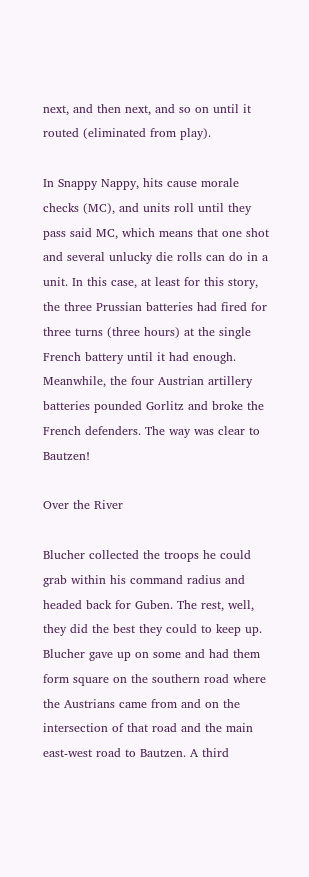next, and then next, and so on until it routed (eliminated from play).

In Snappy Nappy, hits cause morale checks (MC), and units roll until they pass said MC, which means that one shot and several unlucky die rolls can do in a unit. In this case, at least for this story, the three Prussian batteries had fired for three turns (three hours) at the single French battery until it had enough. Meanwhile, the four Austrian artillery batteries pounded Gorlitz and broke the French defenders. The way was clear to Bautzen!

Over the River

Blucher collected the troops he could grab within his command radius and headed back for Guben. The rest, well, they did the best they could to keep up. Blucher gave up on some and had them form square on the southern road where the Austrians came from and on the intersection of that road and the main east-west road to Bautzen. A third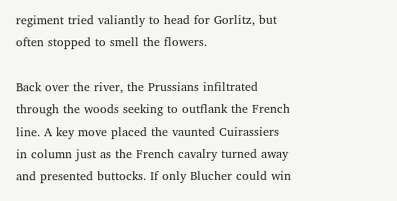regiment tried valiantly to head for Gorlitz, but often stopped to smell the flowers.

Back over the river, the Prussians infiltrated through the woods seeking to outflank the French line. A key move placed the vaunted Cuirassiers in column just as the French cavalry turned away and presented buttocks. If only Blucher could win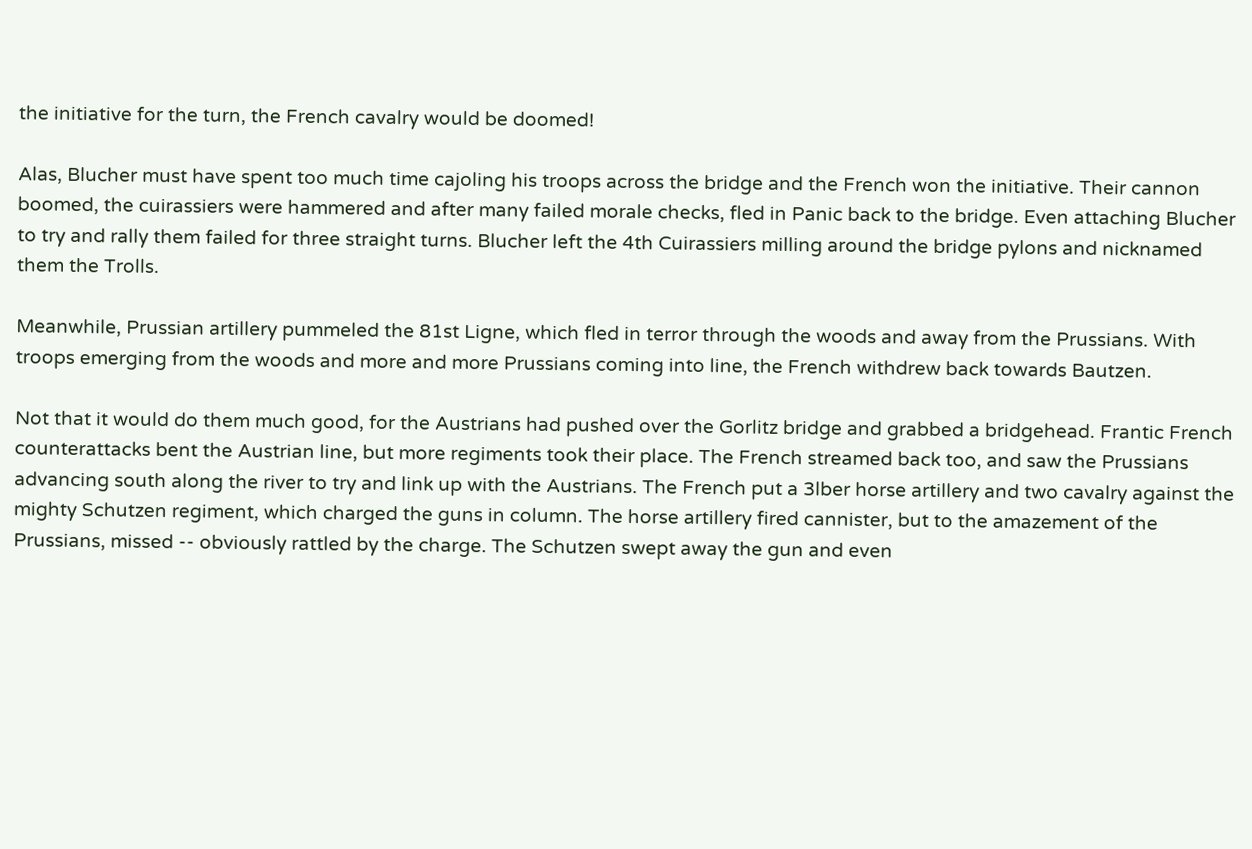the initiative for the turn, the French cavalry would be doomed!

Alas, Blucher must have spent too much time cajoling his troops across the bridge and the French won the initiative. Their cannon boomed, the cuirassiers were hammered and after many failed morale checks, fled in Panic back to the bridge. Even attaching Blucher to try and rally them failed for three straight turns. Blucher left the 4th Cuirassiers milling around the bridge pylons and nicknamed them the Trolls.

Meanwhile, Prussian artillery pummeled the 81st Ligne, which fled in terror through the woods and away from the Prussians. With troops emerging from the woods and more and more Prussians coming into line, the French withdrew back towards Bautzen.

Not that it would do them much good, for the Austrians had pushed over the Gorlitz bridge and grabbed a bridgehead. Frantic French counterattacks bent the Austrian line, but more regiments took their place. The French streamed back too, and saw the Prussians advancing south along the river to try and link up with the Austrians. The French put a 3lber horse artillery and two cavalry against the mighty Schutzen regiment, which charged the guns in column. The horse artillery fired cannister, but to the amazement of the Prussians, missed -- obviously rattled by the charge. The Schutzen swept away the gun and even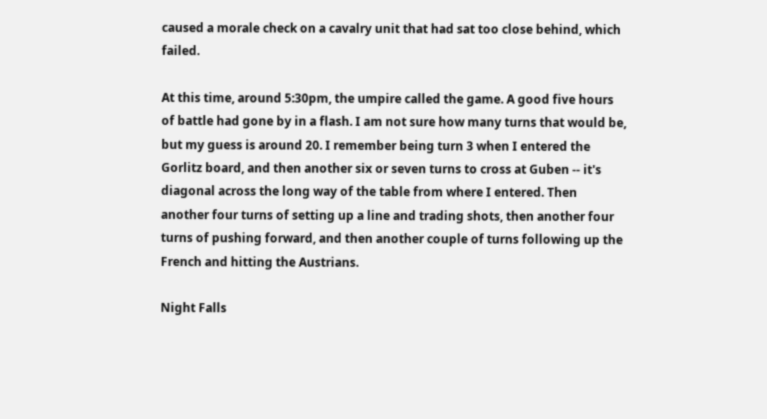caused a morale check on a cavalry unit that had sat too close behind, which failed.

At this time, around 5:30pm, the umpire called the game. A good five hours of battle had gone by in a flash. I am not sure how many turns that would be, but my guess is around 20. I remember being turn 3 when I entered the Gorlitz board, and then another six or seven turns to cross at Guben -- it's diagonal across the long way of the table from where I entered. Then another four turns of setting up a line and trading shots, then another four turns of pushing forward, and then another couple of turns following up the French and hitting the Austrians.

Night Falls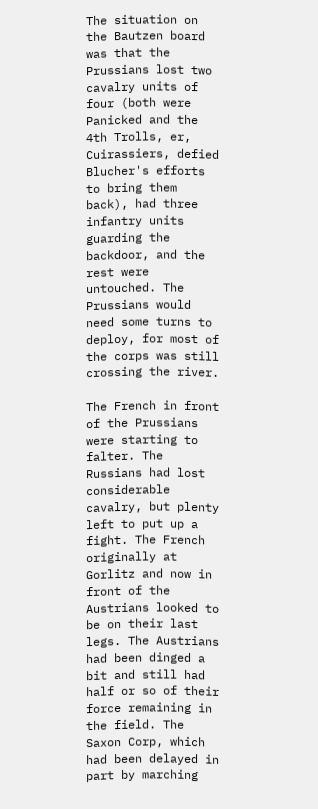The situation on the Bautzen board was that the Prussians lost two cavalry units of four (both were Panicked and the 4th Trolls, er, Cuirassiers, defied Blucher's efforts to bring them back), had three infantry units guarding the backdoor, and the rest were untouched. The Prussians would need some turns to deploy, for most of the corps was still crossing the river.

The French in front of the Prussians were starting to falter. The Russians had lost considerable cavalry, but plenty left to put up a fight. The French originally at Gorlitz and now in front of the Austrians looked to be on their last legs. The Austrians had been dinged a bit and still had half or so of their force remaining in the field. The Saxon Corp, which had been delayed in part by marching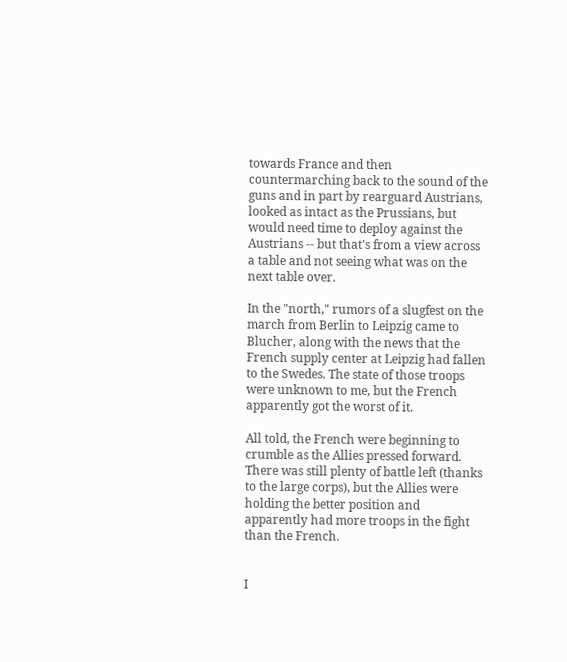towards France and then countermarching back to the sound of the guns and in part by rearguard Austrians, looked as intact as the Prussians, but would need time to deploy against the Austrians -- but that's from a view across a table and not seeing what was on the next table over.

In the "north," rumors of a slugfest on the march from Berlin to Leipzig came to Blucher, along with the news that the French supply center at Leipzig had fallen to the Swedes. The state of those troops were unknown to me, but the French apparently got the worst of it.

All told, the French were beginning to crumble as the Allies pressed forward. There was still plenty of battle left (thanks to the large corps), but the Allies were holding the better position and apparently had more troops in the fight than the French.


I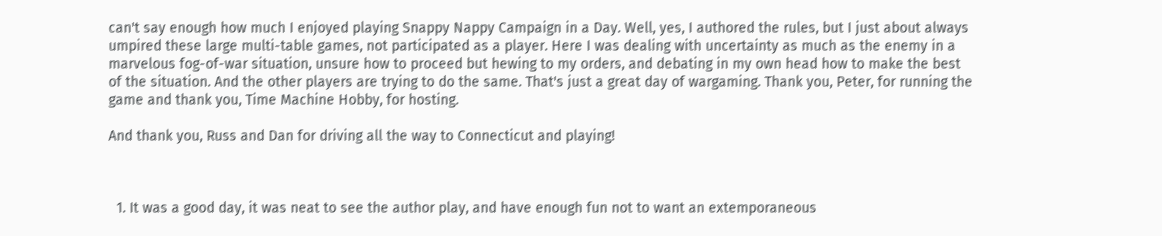can't say enough how much I enjoyed playing Snappy Nappy Campaign in a Day. Well, yes, I authored the rules, but I just about always umpired these large multi-table games, not participated as a player. Here I was dealing with uncertainty as much as the enemy in a marvelous fog-of-war situation, unsure how to proceed but hewing to my orders, and debating in my own head how to make the best of the situation. And the other players are trying to do the same. That's just a great day of wargaming. Thank you, Peter, for running the game and thank you, Time Machine Hobby, for hosting.

And thank you, Russ and Dan for driving all the way to Connecticut and playing!



  1. It was a good day, it was neat to see the author play, and have enough fun not to want an extemporaneous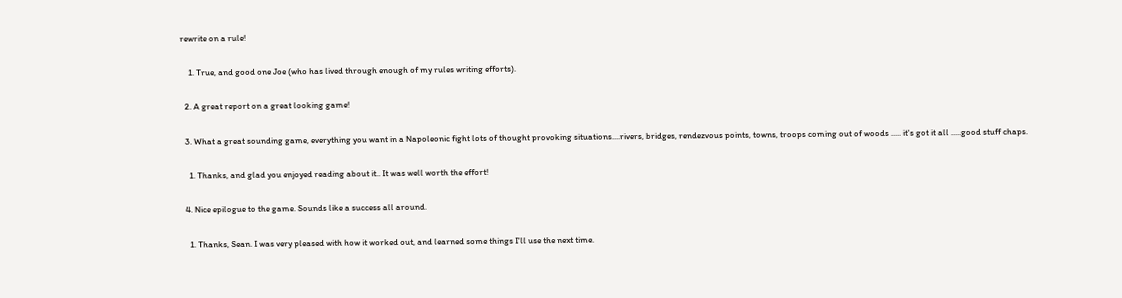rewrite on a rule!

    1. True, and good one Joe (who has lived through enough of my rules writing efforts).

  2. A great report on a great looking game!

  3. What a great sounding game, everything you want in a Napoleonic fight lots of thought provoking situations....rivers, bridges, rendezvous points, towns, troops coming out of woods ..... it's got it all .....good stuff chaps.

    1. Thanks, and glad you enjoyed reading about it.. It was well worth the effort!

  4. Nice epilogue to the game. Sounds like a success all around.

    1. Thanks, Sean. I was very pleased with how it worked out, and learned some things I'll use the next time.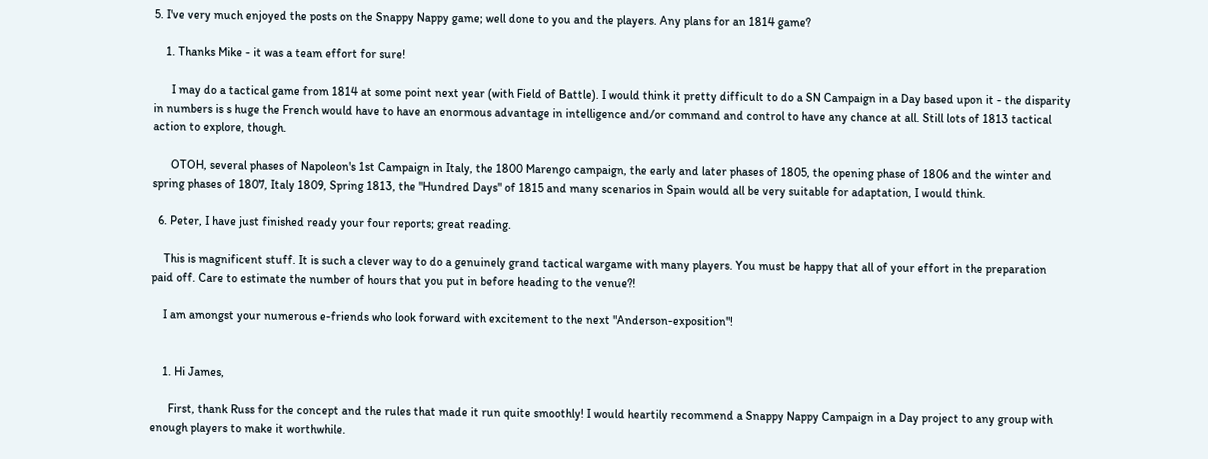5. I've very much enjoyed the posts on the Snappy Nappy game; well done to you and the players. Any plans for an 1814 game?

    1. Thanks Mike - it was a team effort for sure!

      I may do a tactical game from 1814 at some point next year (with Field of Battle). I would think it pretty difficult to do a SN Campaign in a Day based upon it - the disparity in numbers is s huge the French would have to have an enormous advantage in intelligence and/or command and control to have any chance at all. Still lots of 1813 tactical action to explore, though.

      OTOH, several phases of Napoleon's 1st Campaign in Italy, the 1800 Marengo campaign, the early and later phases of 1805, the opening phase of 1806 and the winter and spring phases of 1807, Italy 1809, Spring 1813, the "Hundred Days" of 1815 and many scenarios in Spain would all be very suitable for adaptation, I would think.

  6. Peter, I have just finished ready your four reports; great reading.

    This is magnificent stuff. It is such a clever way to do a genuinely grand tactical wargame with many players. You must be happy that all of your effort in the preparation paid off. Care to estimate the number of hours that you put in before heading to the venue?!

    I am amongst your numerous e-friends who look forward with excitement to the next "Anderson-exposition"!


    1. Hi James,

      First, thank Russ for the concept and the rules that made it run quite smoothly! I would heartily recommend a Snappy Nappy Campaign in a Day project to any group with enough players to make it worthwhile.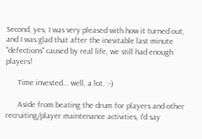Second, yes, I was very pleased with how it turned out, and I was glad that after the inevitable last minute "defections" caused by real life, we still had enough players!

      Time invested... well, a lot. :-)

      Aside from beating the drum for players and other recruiting/player maintenance activities, I'd say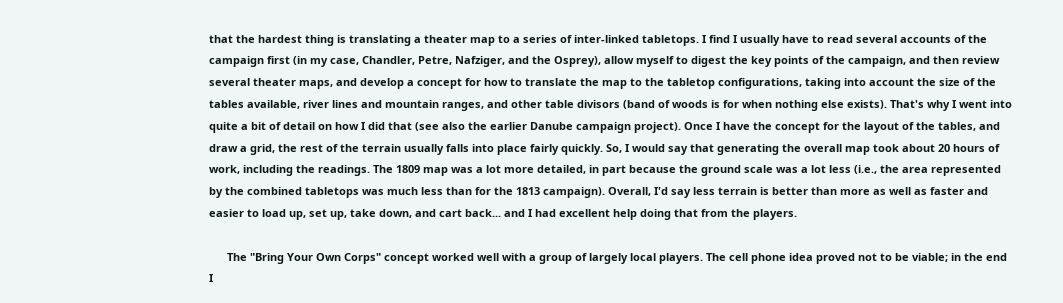that the hardest thing is translating a theater map to a series of inter-linked tabletops. I find I usually have to read several accounts of the campaign first (in my case, Chandler, Petre, Nafziger, and the Osprey), allow myself to digest the key points of the campaign, and then review several theater maps, and develop a concept for how to translate the map to the tabletop configurations, taking into account the size of the tables available, river lines and mountain ranges, and other table divisors (band of woods is for when nothing else exists). That's why I went into quite a bit of detail on how I did that (see also the earlier Danube campaign project). Once I have the concept for the layout of the tables, and draw a grid, the rest of the terrain usually falls into place fairly quickly. So, I would say that generating the overall map took about 20 hours of work, including the readings. The 1809 map was a lot more detailed, in part because the ground scale was a lot less (i.e., the area represented by the combined tabletops was much less than for the 1813 campaign). Overall, I'd say less terrain is better than more as well as faster and easier to load up, set up, take down, and cart back... and I had excellent help doing that from the players.

      The "Bring Your Own Corps" concept worked well with a group of largely local players. The cell phone idea proved not to be viable; in the end I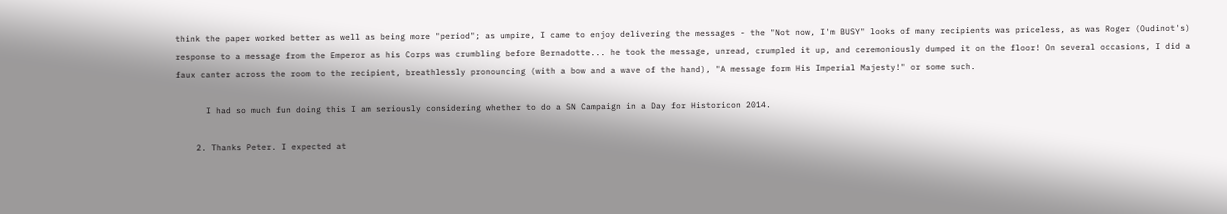think the paper worked better as well as being more "period"; as umpire, I came to enjoy delivering the messages - the "Not now, I'm BUSY" looks of many recipients was priceless, as was Roger (Oudinot's) response to a message from the Emperor as his Corps was crumbling before Bernadotte... he took the message, unread, crumpled it up, and ceremoniously dumped it on the floor! On several occasions, I did a faux canter across the room to the recipient, breathlessly pronouncing (with a bow and a wave of the hand), "A message form His Imperial Majesty!" or some such.

      I had so much fun doing this I am seriously considering whether to do a SN Campaign in a Day for Historicon 2014.

    2. Thanks Peter. I expected at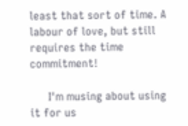least that sort of time. A labour of love, but still requires the time commitment!

      I'm musing about using it for us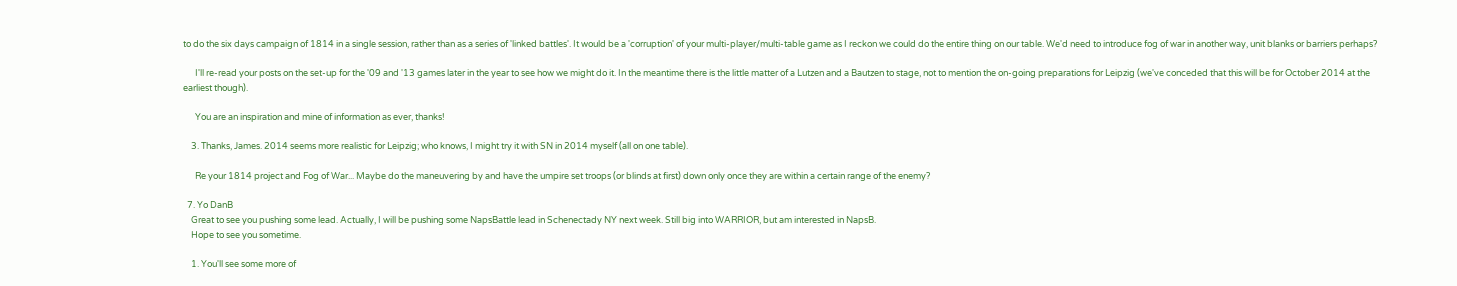to do the six days campaign of 1814 in a single session, rather than as a series of 'linked battles'. It would be a 'corruption' of your multi-player/multi-table game as I reckon we could do the entire thing on our table. We'd need to introduce fog of war in another way, unit blanks or barriers perhaps?

      I'll re-read your posts on the set-up for the '09 and '13 games later in the year to see how we might do it. In the meantime there is the little matter of a Lutzen and a Bautzen to stage, not to mention the on-going preparations for Leipzig (we've conceded that this will be for October 2014 at the earliest though).

      You are an inspiration and mine of information as ever, thanks!

    3. Thanks, James. 2014 seems more realistic for Leipzig; who knows, I might try it with SN in 2014 myself (all on one table).

      Re your 1814 project and Fog of War... Maybe do the maneuvering by and have the umpire set troops (or blinds at first) down only once they are within a certain range of the enemy?

  7. Yo DanB
    Great to see you pushing some lead. Actually, I will be pushing some NapsBattle lead in Schenectady NY next week. Still big into WARRIOR, but am interested in NapsB.
    Hope to see you sometime.

    1. You'll see some more of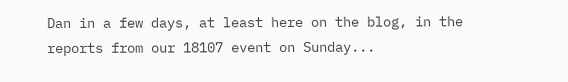Dan in a few days, at least here on the blog, in the reports from our 18107 event on Sunday...